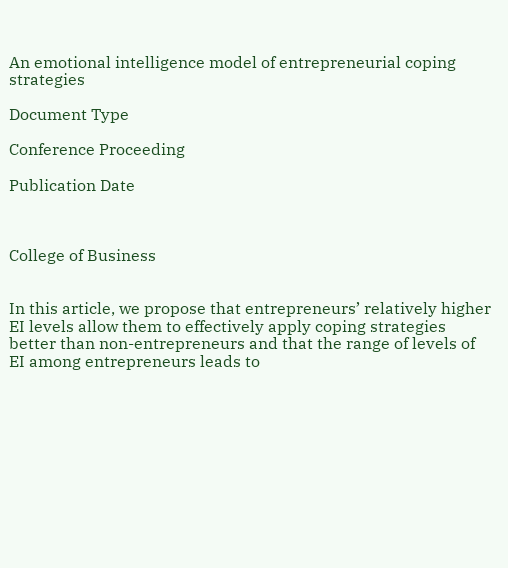An emotional intelligence model of entrepreneurial coping strategies

Document Type

Conference Proceeding

Publication Date



College of Business


In this article, we propose that entrepreneurs’ relatively higher EI levels allow them to effectively apply coping strategies better than non-entrepreneurs and that the range of levels of EI among entrepreneurs leads to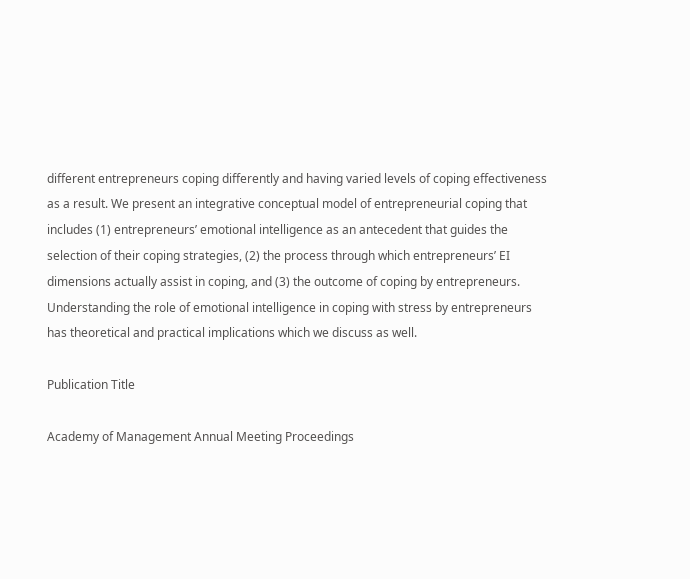different entrepreneurs coping differently and having varied levels of coping effectiveness as a result. We present an integrative conceptual model of entrepreneurial coping that includes (1) entrepreneurs’ emotional intelligence as an antecedent that guides the selection of their coping strategies, (2) the process through which entrepreneurs’ EI dimensions actually assist in coping, and (3) the outcome of coping by entrepreneurs. Understanding the role of emotional intelligence in coping with stress by entrepreneurs has theoretical and practical implications which we discuss as well.

Publication Title

Academy of Management Annual Meeting Proceedings